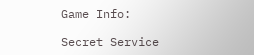Game Info:

Secret Service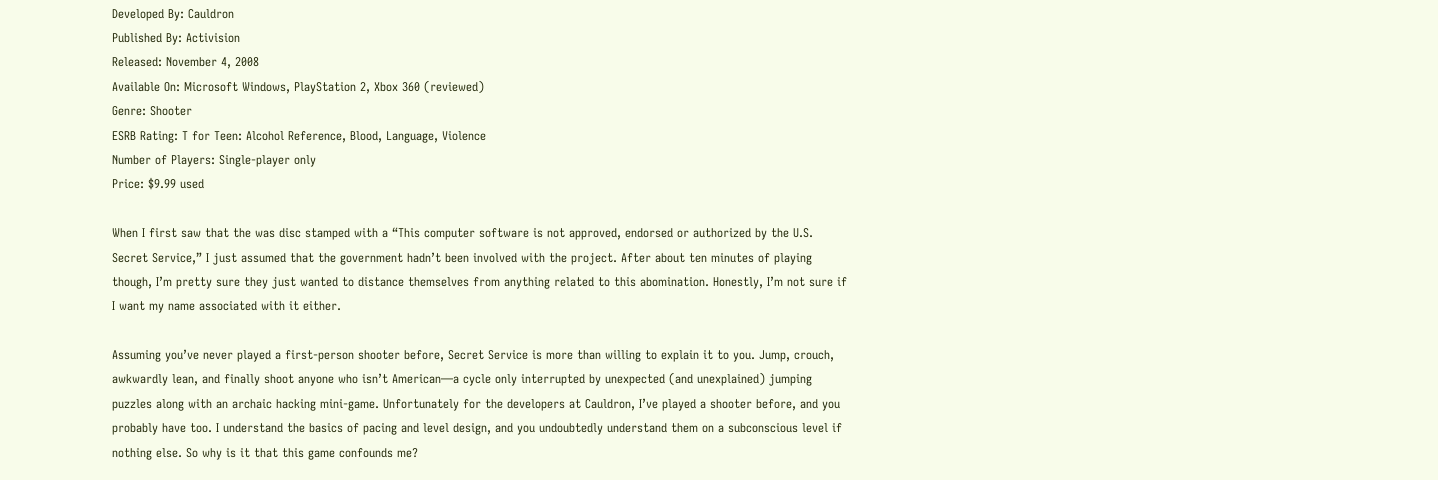Developed By: Cauldron
Published By: Activision
Released: November 4, 2008
Available On: Microsoft Windows, PlayStation 2, Xbox 360 (reviewed)
Genre: Shooter
ESRB Rating: T for Teen: Alcohol Reference, Blood, Language, Violence
Number of Players: Single-player only
Price: $9.99 used

When I first saw that the was disc stamped with a “This computer software is not approved, endorsed or authorized by the U.S. Secret Service,” I just assumed that the government hadn’t been involved with the project. After about ten minutes of playing though, I’m pretty sure they just wanted to distance themselves from anything related to this abomination. Honestly, I’m not sure if I want my name associated with it either.

Assuming you’ve never played a first-person shooter before, Secret Service is more than willing to explain it to you. Jump, crouch, awkwardly lean, and finally shoot anyone who isn’t American—a cycle only interrupted by unexpected (and unexplained) jumping puzzles along with an archaic hacking mini-game. Unfortunately for the developers at Cauldron, I’ve played a shooter before, and you probably have too. I understand the basics of pacing and level design, and you undoubtedly understand them on a subconscious level if nothing else. So why is it that this game confounds me?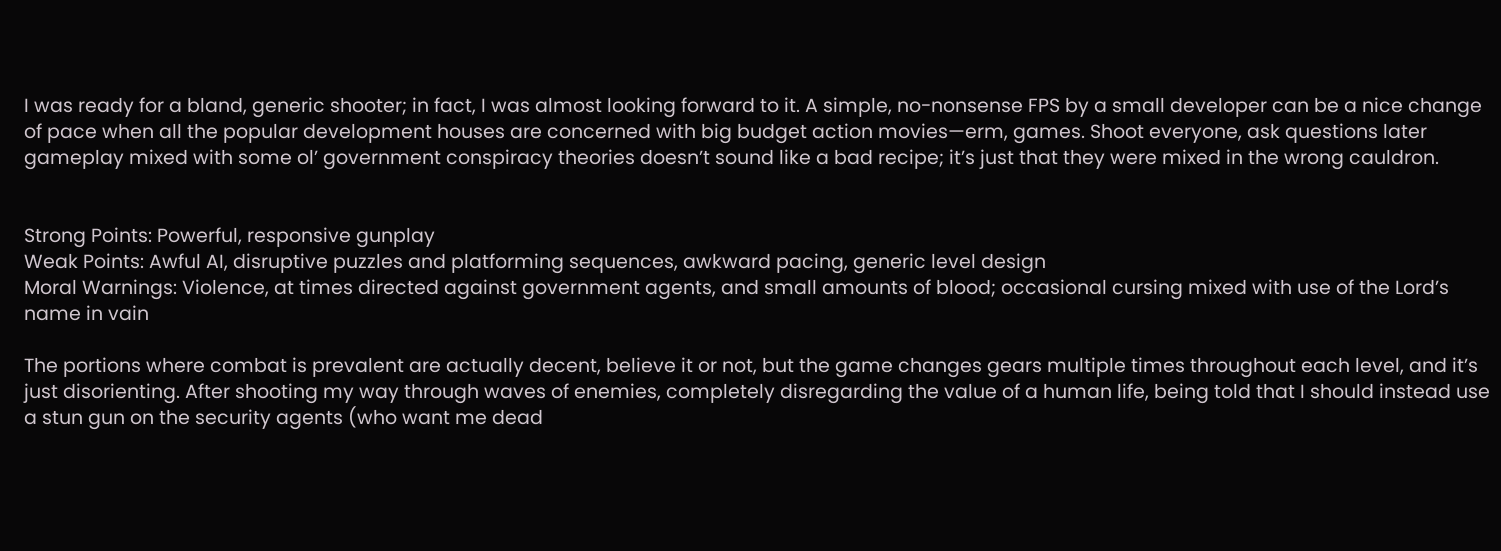I was ready for a bland, generic shooter; in fact, I was almost looking forward to it. A simple, no-nonsense FPS by a small developer can be a nice change of pace when all the popular development houses are concerned with big budget action movies—erm, games. Shoot everyone, ask questions later gameplay mixed with some ol’ government conspiracy theories doesn’t sound like a bad recipe; it’s just that they were mixed in the wrong cauldron.


Strong Points: Powerful, responsive gunplay
Weak Points: Awful AI, disruptive puzzles and platforming sequences, awkward pacing, generic level design
Moral Warnings: Violence, at times directed against government agents, and small amounts of blood; occasional cursing mixed with use of the Lord’s name in vain

The portions where combat is prevalent are actually decent, believe it or not, but the game changes gears multiple times throughout each level, and it’s just disorienting. After shooting my way through waves of enemies, completely disregarding the value of a human life, being told that I should instead use a stun gun on the security agents (who want me dead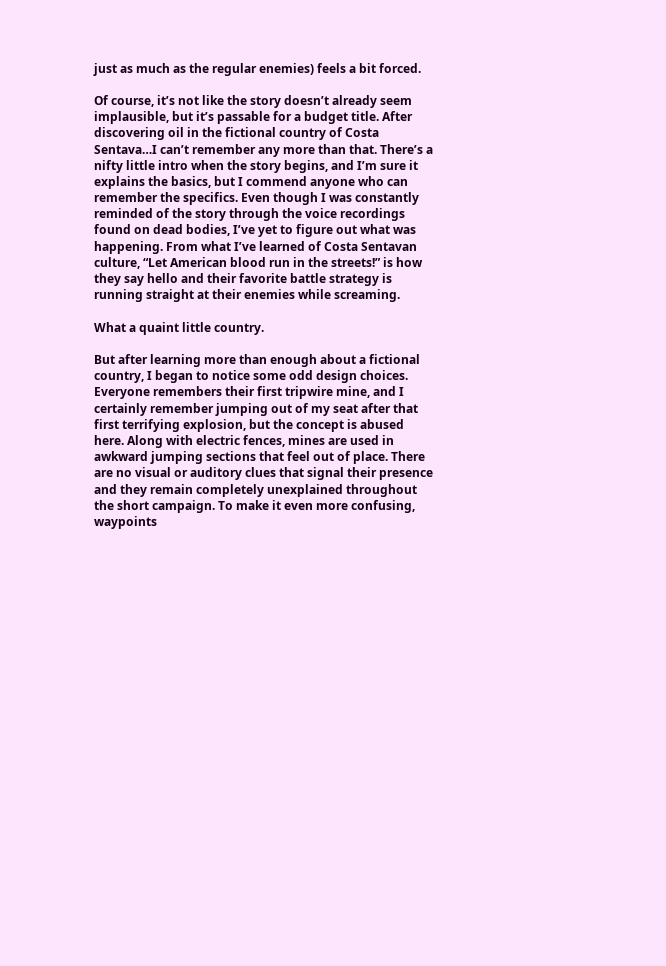just as much as the regular enemies) feels a bit forced.

Of course, it’s not like the story doesn’t already seem implausible, but it’s passable for a budget title. After discovering oil in the fictional country of Costa Sentava…I can’t remember any more than that. There’s a nifty little intro when the story begins, and I’m sure it explains the basics, but I commend anyone who can remember the specifics. Even though I was constantly reminded of the story through the voice recordings found on dead bodies, I’ve yet to figure out what was happening. From what I’ve learned of Costa Sentavan culture, “Let American blood run in the streets!” is how they say hello and their favorite battle strategy is running straight at their enemies while screaming.

What a quaint little country.

But after learning more than enough about a fictional country, I began to notice some odd design choices. Everyone remembers their first tripwire mine, and I certainly remember jumping out of my seat after that first terrifying explosion, but the concept is abused here. Along with electric fences, mines are used in awkward jumping sections that feel out of place. There are no visual or auditory clues that signal their presence and they remain completely unexplained throughout the short campaign. To make it even more confusing, waypoints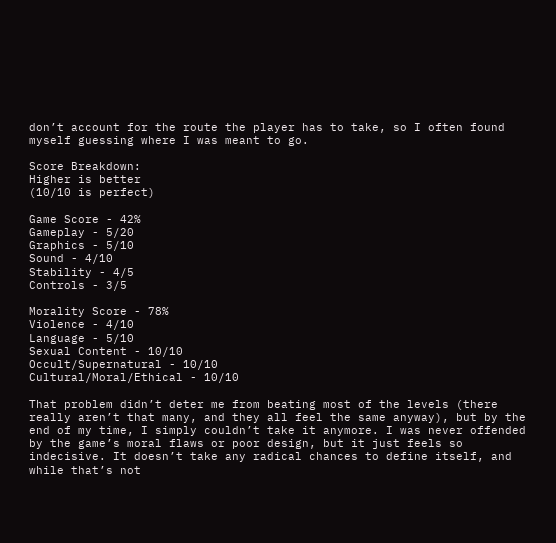don’t account for the route the player has to take, so I often found myself guessing where I was meant to go.

Score Breakdown:
Higher is better
(10/10 is perfect)

Game Score - 42%
Gameplay - 5/20
Graphics - 5/10
Sound - 4/10
Stability - 4/5
Controls - 3/5

Morality Score - 78%
Violence - 4/10
Language - 5/10
Sexual Content - 10/10
Occult/Supernatural - 10/10
Cultural/Moral/Ethical - 10/10

That problem didn’t deter me from beating most of the levels (there really aren’t that many, and they all feel the same anyway), but by the end of my time, I simply couldn’t take it anymore. I was never offended by the game’s moral flaws or poor design, but it just feels so indecisive. It doesn’t take any radical chances to define itself, and while that’s not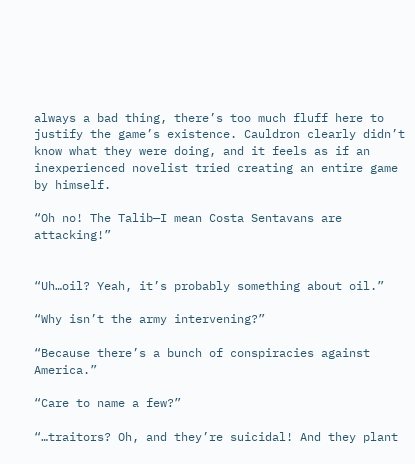always a bad thing, there’s too much fluff here to justify the game’s existence. Cauldron clearly didn’t know what they were doing, and it feels as if an inexperienced novelist tried creating an entire game by himself.

“Oh no! The Talib—I mean Costa Sentavans are attacking!”


“Uh…oil? Yeah, it’s probably something about oil.”

“Why isn’t the army intervening?”

“Because there’s a bunch of conspiracies against America.”

“Care to name a few?”

“…traitors? Oh, and they’re suicidal! And they plant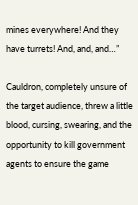mines everywhere! And they have turrets! And, and, and…”

Cauldron, completely unsure of the target audience, threw a little blood, cursing, swearing, and the opportunity to kill government agents to ensure the game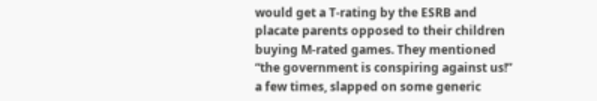would get a T-rating by the ESRB and placate parents opposed to their children buying M-rated games. They mentioned “the government is conspiring against us!” a few times, slapped on some generic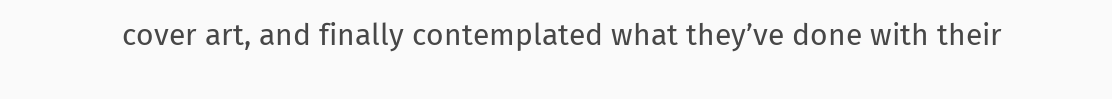cover art, and finally contemplated what they’ve done with their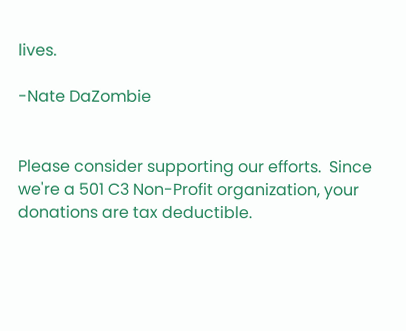lives.

-Nate DaZombie


Please consider supporting our efforts.  Since we're a 501 C3 Non-Profit organization, your donations are tax deductible.